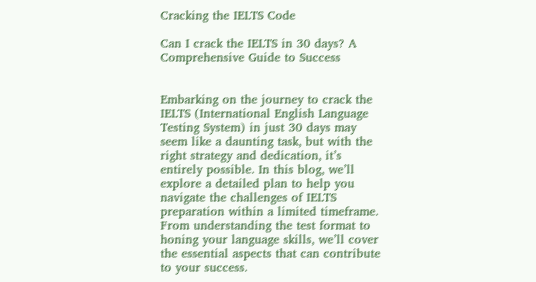Cracking the IELTS Code

Can I crack the IELTS in 30 days? A Comprehensive Guide to Success


Embarking on the journey to crack the IELTS (International English Language Testing System) in just 30 days may seem like a daunting task, but with the right strategy and dedication, it’s entirely possible. In this blog, we’ll explore a detailed plan to help you navigate the challenges of IELTS preparation within a limited timeframe. From understanding the test format to honing your language skills, we’ll cover the essential aspects that can contribute to your success.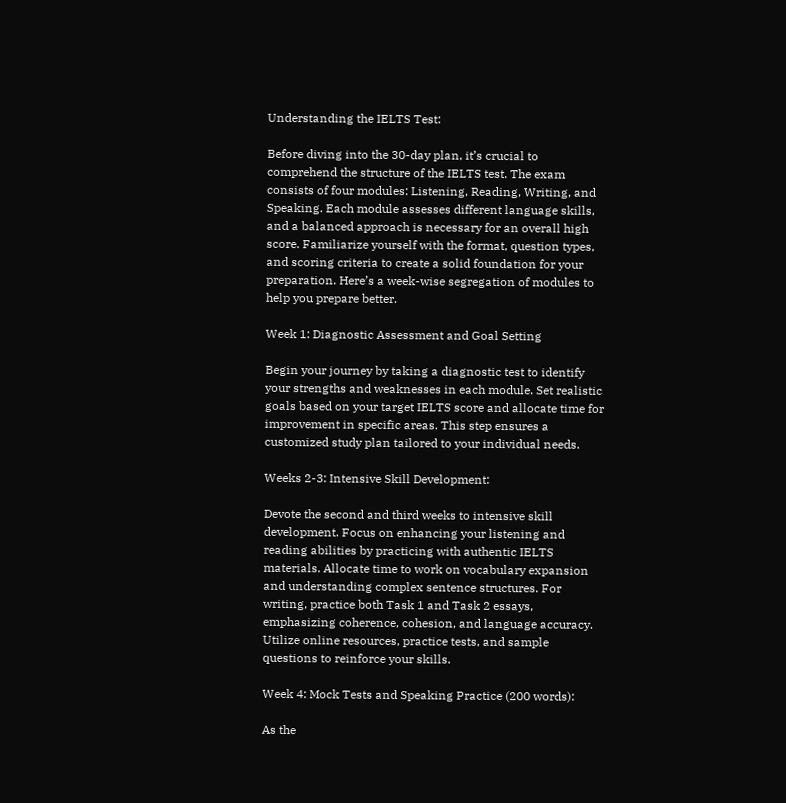Understanding the IELTS Test:

Before diving into the 30-day plan, it’s crucial to comprehend the structure of the IELTS test. The exam consists of four modules: Listening, Reading, Writing, and Speaking. Each module assesses different language skills, and a balanced approach is necessary for an overall high score. Familiarize yourself with the format, question types, and scoring criteria to create a solid foundation for your preparation. Here’s a week-wise segregation of modules to help you prepare better.

Week 1: Diagnostic Assessment and Goal Setting

Begin your journey by taking a diagnostic test to identify your strengths and weaknesses in each module. Set realistic goals based on your target IELTS score and allocate time for improvement in specific areas. This step ensures a customized study plan tailored to your individual needs.

Weeks 2-3: Intensive Skill Development:

Devote the second and third weeks to intensive skill development. Focus on enhancing your listening and reading abilities by practicing with authentic IELTS materials. Allocate time to work on vocabulary expansion and understanding complex sentence structures. For writing, practice both Task 1 and Task 2 essays, emphasizing coherence, cohesion, and language accuracy. Utilize online resources, practice tests, and sample questions to reinforce your skills.

Week 4: Mock Tests and Speaking Practice (200 words):

As the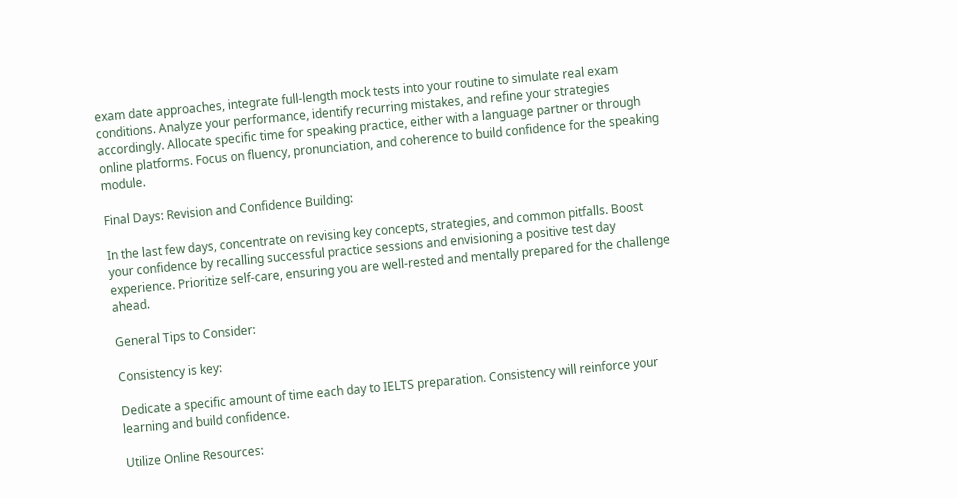exam date approaches, integrate full-length mock tests into your routine to simulate real exam conditions. Analyze your performance, identify recurring mistakes, and refine your strategies accordingly. Allocate specific time for speaking practice, either with a language partner or through online platforms. Focus on fluency, pronunciation, and coherence to build confidence for the speaking module.

Final Days: Revision and Confidence Building:

In the last few days, concentrate on revising key concepts, strategies, and common pitfalls. Boost your confidence by recalling successful practice sessions and envisioning a positive test day experience. Prioritize self-care, ensuring you are well-rested and mentally prepared for the challenge ahead.

General Tips to Consider:

Consistency is key:

Dedicate a specific amount of time each day to IELTS preparation. Consistency will reinforce your learning and build confidence.

Utilize Online Resources: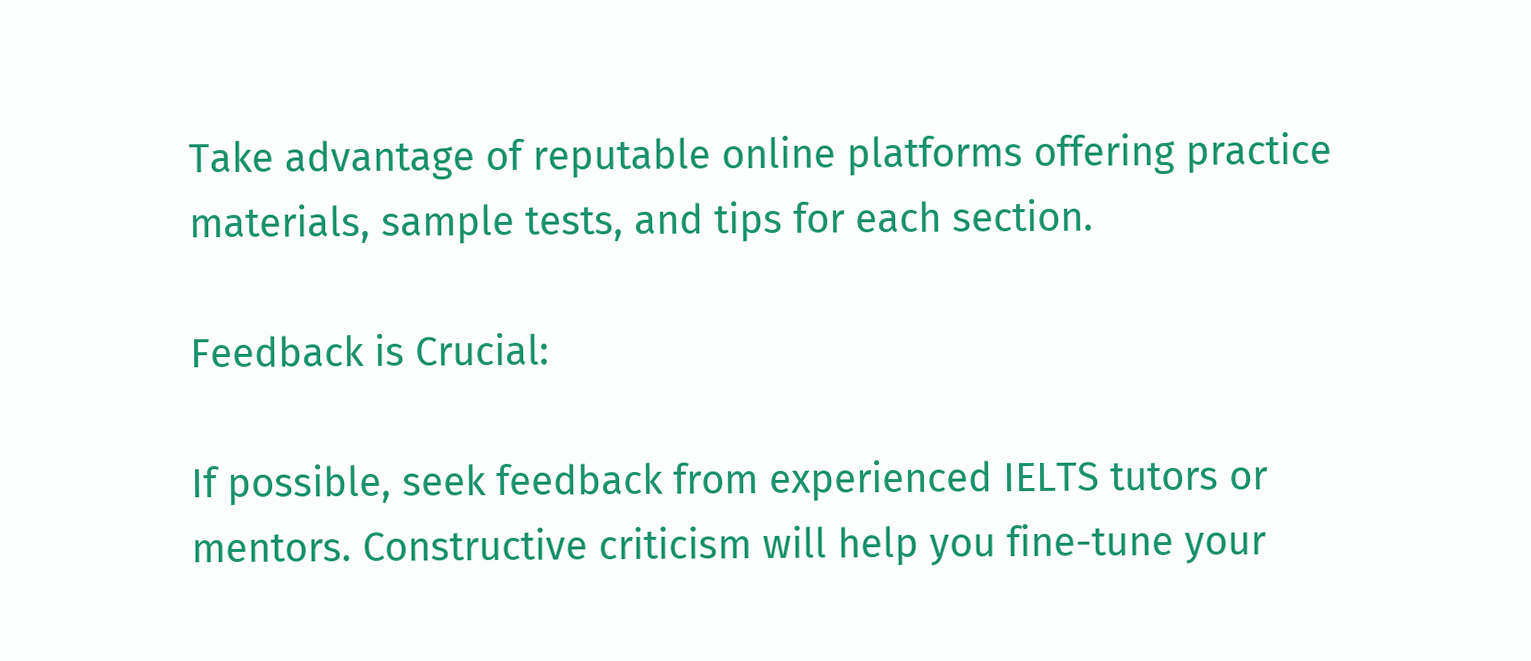Take advantage of reputable online platforms offering practice materials, sample tests, and tips for each section.

Feedback is Crucial:

If possible, seek feedback from experienced IELTS tutors or mentors. Constructive criticism will help you fine-tune your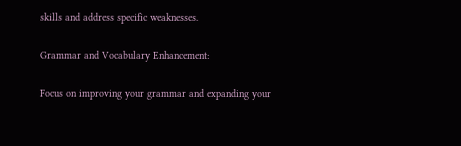skills and address specific weaknesses.

Grammar and Vocabulary Enhancement:

Focus on improving your grammar and expanding your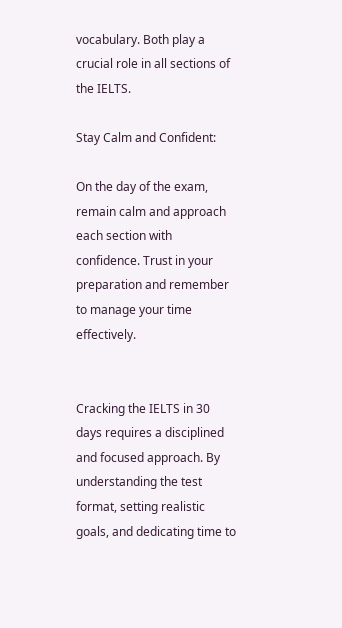vocabulary. Both play a crucial role in all sections of the IELTS.

Stay Calm and Confident:

On the day of the exam, remain calm and approach each section with confidence. Trust in your preparation and remember to manage your time effectively.


Cracking the IELTS in 30 days requires a disciplined and focused approach. By understanding the test format, setting realistic goals, and dedicating time to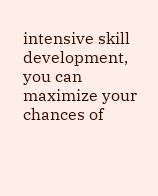intensive skill development, you can maximize your chances of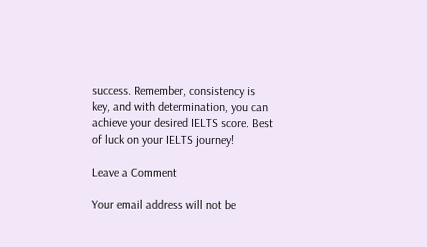success. Remember, consistency is key, and with determination, you can achieve your desired IELTS score. Best of luck on your IELTS journey!

Leave a Comment

Your email address will not be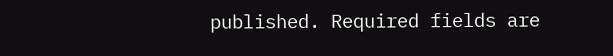published. Required fields are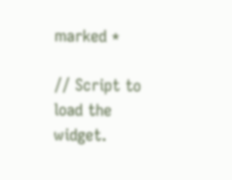marked *

// Script to load the widget.